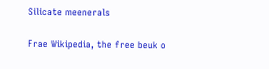Silicate meenerals

Frae Wikipedia, the free beuk o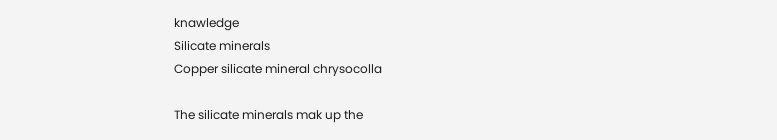knawledge
Silicate minerals
Copper silicate mineral chrysocolla

The silicate minerals mak up the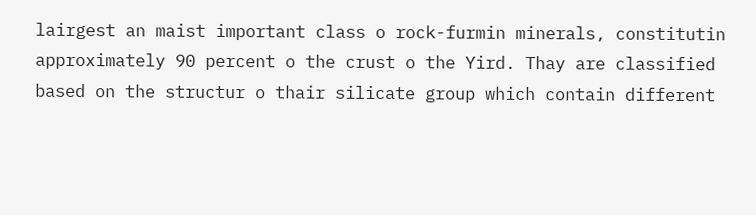lairgest an maist important class o rock-furmin minerals, constitutin approximately 90 percent o the crust o the Yird. Thay are classified based on the structur o thair silicate group which contain different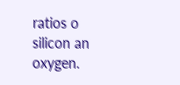ratios o silicon an oxygen.